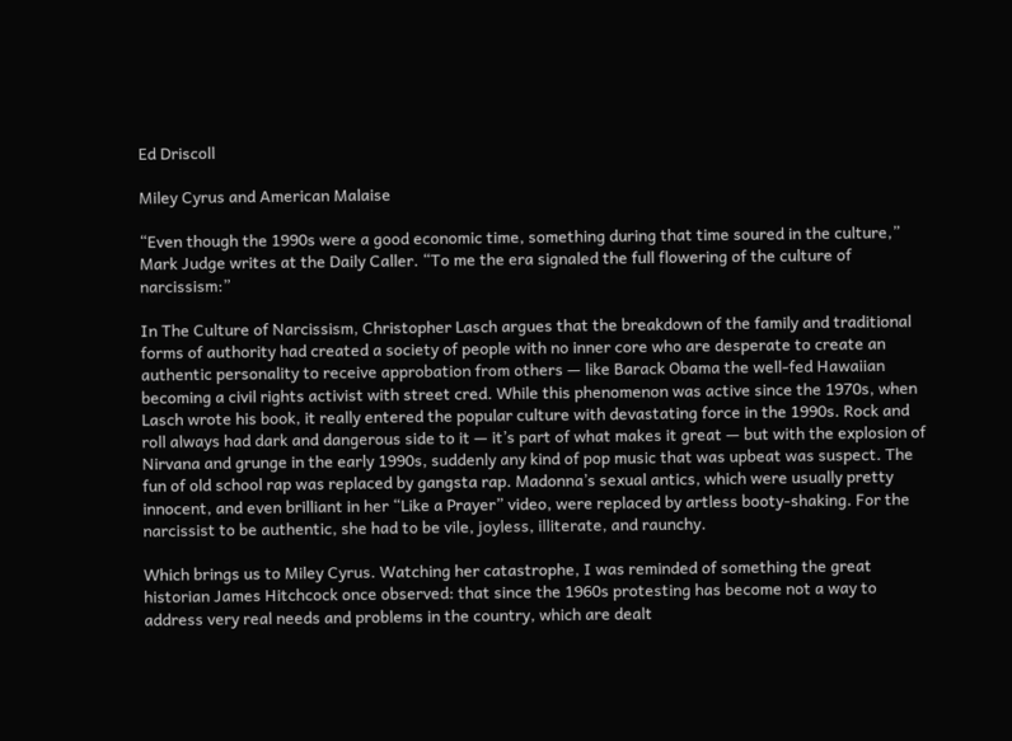Ed Driscoll

Miley Cyrus and American Malaise

“Even though the 1990s were a good economic time, something during that time soured in the culture,” Mark Judge writes at the Daily Caller. “To me the era signaled the full flowering of the culture of narcissism:”

In The Culture of Narcissism, Christopher Lasch argues that the breakdown of the family and traditional forms of authority had created a society of people with no inner core who are desperate to create an authentic personality to receive approbation from others — like Barack Obama the well-fed Hawaiian becoming a civil rights activist with street cred. While this phenomenon was active since the 1970s, when Lasch wrote his book, it really entered the popular culture with devastating force in the 1990s. Rock and roll always had dark and dangerous side to it — it’s part of what makes it great — but with the explosion of Nirvana and grunge in the early 1990s, suddenly any kind of pop music that was upbeat was suspect. The fun of old school rap was replaced by gangsta rap. Madonna’s sexual antics, which were usually pretty innocent, and even brilliant in her “Like a Prayer” video, were replaced by artless booty-shaking. For the narcissist to be authentic, she had to be vile, joyless, illiterate, and raunchy.

Which brings us to Miley Cyrus. Watching her catastrophe, I was reminded of something the great historian James Hitchcock once observed: that since the 1960s protesting has become not a way to address very real needs and problems in the country, which are dealt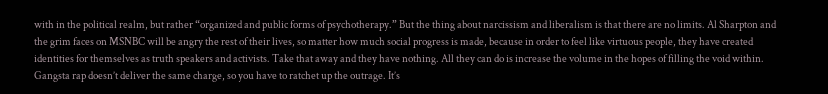with in the political realm, but rather “organized and public forms of psychotherapy.” But the thing about narcissism and liberalism is that there are no limits. Al Sharpton and the grim faces on MSNBC will be angry the rest of their lives, so matter how much social progress is made, because in order to feel like virtuous people, they have created identities for themselves as truth speakers and activists. Take that away and they have nothing. All they can do is increase the volume in the hopes of filling the void within. Gangsta rap doesn’t deliver the same charge, so you have to ratchet up the outrage. It’s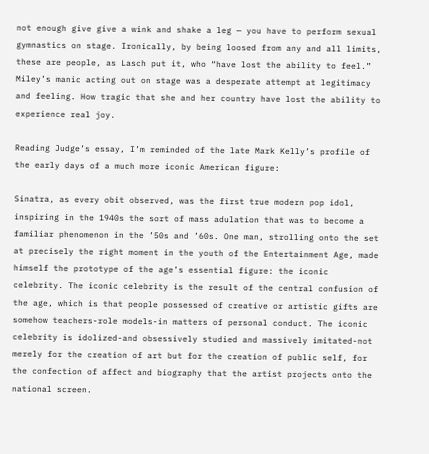not enough give give a wink and shake a leg — you have to perform sexual gymnastics on stage. Ironically, by being loosed from any and all limits, these are people, as Lasch put it, who “have lost the ability to feel.” Miley’s manic acting out on stage was a desperate attempt at legitimacy and feeling. How tragic that she and her country have lost the ability to experience real joy.

Reading Judge’s essay, I’m reminded of the late Mark Kelly’s profile of the early days of a much more iconic American figure:

Sinatra, as every obit observed, was the first true modern pop idol, inspiring in the 1940s the sort of mass adulation that was to become a familiar phenomenon in the ’50s and ’60s. One man, strolling onto the set at precisely the right moment in the youth of the Entertainment Age, made himself the prototype of the age’s essential figure: the iconic celebrity. The iconic celebrity is the result of the central confusion of the age, which is that people possessed of creative or artistic gifts are somehow teachers-role models-in matters of personal conduct. The iconic celebrity is idolized-and obsessively studied and massively imitated-not merely for the creation of art but for the creation of public self, for the confection of affect and biography that the artist projects onto the national screen.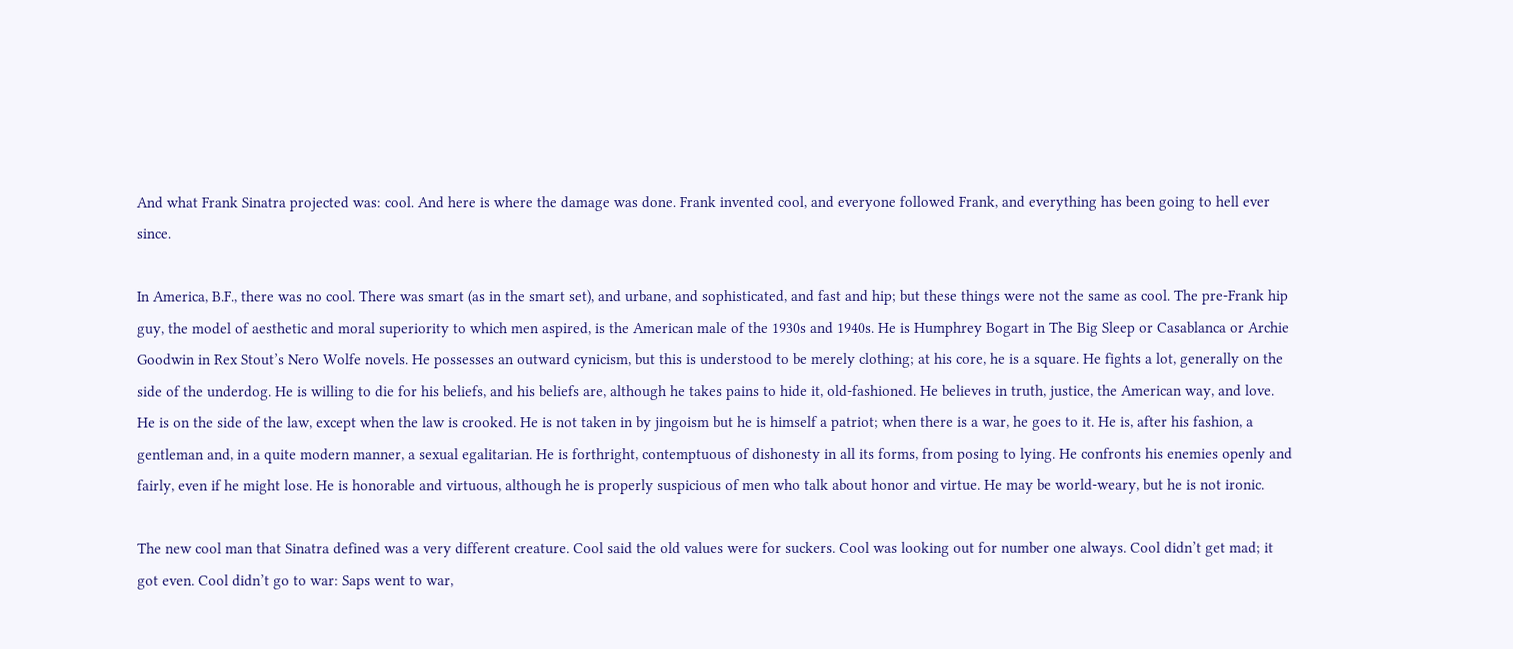And what Frank Sinatra projected was: cool. And here is where the damage was done. Frank invented cool, and everyone followed Frank, and everything has been going to hell ever since.

In America, B.F., there was no cool. There was smart (as in the smart set), and urbane, and sophisticated, and fast and hip; but these things were not the same as cool. The pre-Frank hip guy, the model of aesthetic and moral superiority to which men aspired, is the American male of the 1930s and 1940s. He is Humphrey Bogart in The Big Sleep or Casablanca or Archie Goodwin in Rex Stout’s Nero Wolfe novels. He possesses an outward cynicism, but this is understood to be merely clothing; at his core, he is a square. He fights a lot, generally on the side of the underdog. He is willing to die for his beliefs, and his beliefs are, although he takes pains to hide it, old-fashioned. He believes in truth, justice, the American way, and love. He is on the side of the law, except when the law is crooked. He is not taken in by jingoism but he is himself a patriot; when there is a war, he goes to it. He is, after his fashion, a gentleman and, in a quite modern manner, a sexual egalitarian. He is forthright, contemptuous of dishonesty in all its forms, from posing to lying. He confronts his enemies openly and fairly, even if he might lose. He is honorable and virtuous, although he is properly suspicious of men who talk about honor and virtue. He may be world-weary, but he is not ironic.

The new cool man that Sinatra defined was a very different creature. Cool said the old values were for suckers. Cool was looking out for number one always. Cool didn’t get mad; it got even. Cool didn’t go to war: Saps went to war,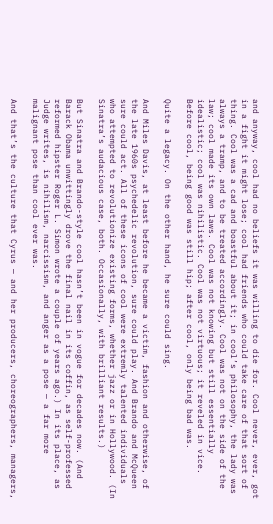and anyway, cool had no beliefs it was willing to die for. Cool never, ever, got in a fight it might lose; cool had friends who could take care of that sort of thing. Cool was a cad and boastful about it; in cool’s philosophy, the lady was always a tramp, and to be treated accordingly. Cool was not on the side of the law; cool made its own laws. Cool was not knowing but still essentially idealistic; cool was nihilistic. Cool was not virtuous; it reveled in vice. Before cool, being good was still hip; after cool, only being bad was.

Quite a legacy. On the other hand, he sure could sing.

And Miles Davis, at least before he became a victim, fashion and otherwise, of the late 1960s psychedelic revolution, sure could play. And Brando and McQueen sure could act. All of these icons of cool were extremly talented individuals who attempted to revolutionize existing forms, whether jazz or in Hollywood. (In Sinatra’s audacious case, both. Occasionally, with brilliant results.)

But Sinatra and Brando-style cool hasn’t been in vogue for decades now. (And Barack Obama unwittingly drove the final nail in its coffin, as self-professed reformed hipster Roger L. Simon wrote a couple of years ago.) In its place, as Judge writes, is nihilism, narcissism, and anger as a pose — a far more malignant pose than cool ever was.

And that’s the culture that Cyrus — and her producers, choreographers, managers,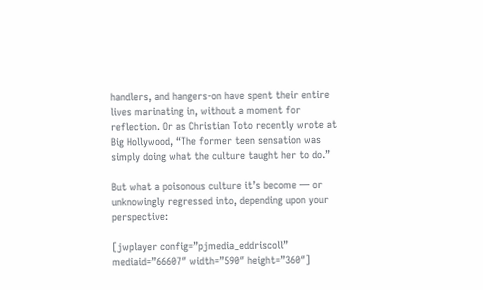handlers, and hangers-on have spent their entire lives marinating in, without a moment for reflection. Or as Christian Toto recently wrote at Big Hollywood, “The former teen sensation was simply doing what the culture taught her to do.”

But what a poisonous culture it’s become — or unknowingly regressed into, depending upon your perspective:

[jwplayer config=”pjmedia_eddriscoll” mediaid=”66607″ width=”590″ height=”360″]